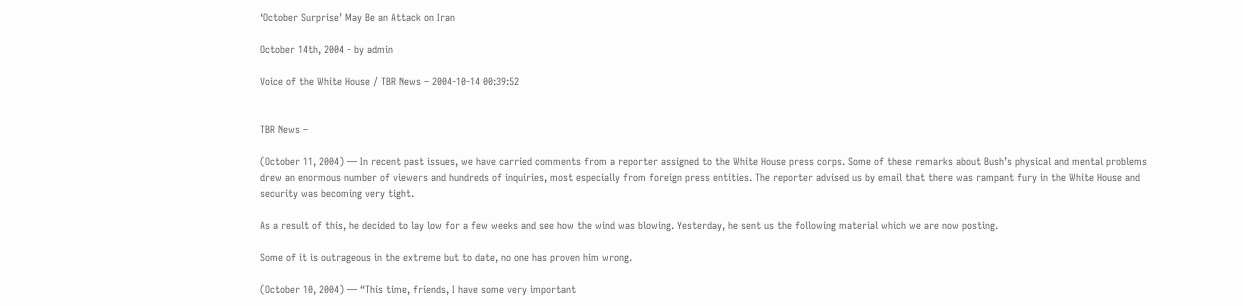‘October Surprise’ May Be an Attack on Iran

October 14th, 2004 - by admin

Voice of the White House / TBR News – 2004-10-14 00:39:52


TBR News –

(October 11, 2004) — In recent past issues, we have carried comments from a reporter assigned to the White House press corps. Some of these remarks about Bush’s physical and mental problems drew an enormous number of viewers and hundreds of inquiries, most especially from foreign press entities. The reporter advised us by email that there was rampant fury in the White House and security was becoming very tight.

As a result of this, he decided to lay low for a few weeks and see how the wind was blowing. Yesterday, he sent us the following material which we are now posting.

Some of it is outrageous in the extreme but to date, no one has proven him wrong.

(October 10, 2004) — “This time, friends, I have some very important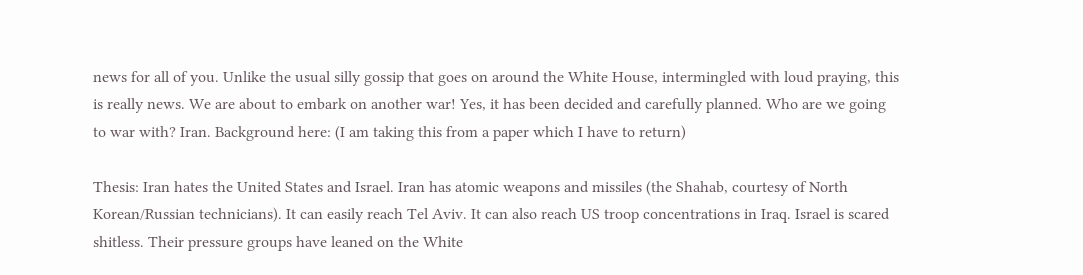news for all of you. Unlike the usual silly gossip that goes on around the White House, intermingled with loud praying, this is really news. We are about to embark on another war! Yes, it has been decided and carefully planned. Who are we going to war with? Iran. Background here: (I am taking this from a paper which I have to return)

Thesis: Iran hates the United States and Israel. Iran has atomic weapons and missiles (the Shahab, courtesy of North Korean/Russian technicians). It can easily reach Tel Aviv. It can also reach US troop concentrations in Iraq. Israel is scared shitless. Their pressure groups have leaned on the White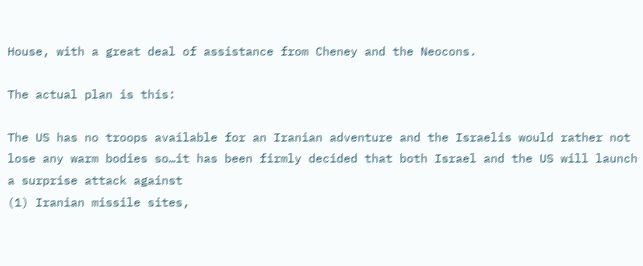House, with a great deal of assistance from Cheney and the Neocons.

The actual plan is this:

The US has no troops available for an Iranian adventure and the Israelis would rather not lose any warm bodies so…it has been firmly decided that both Israel and the US will launch a surprise attack against
(1) Iranian missile sites,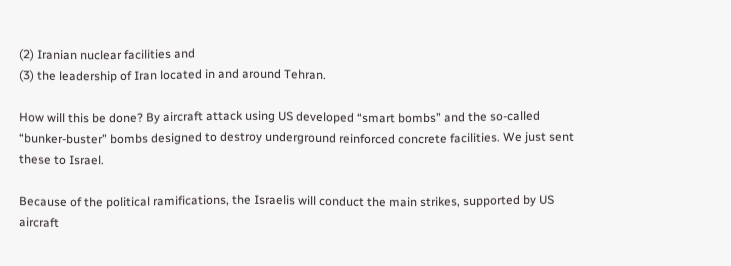(2) Iranian nuclear facilities and
(3) the leadership of Iran located in and around Tehran.

How will this be done? By aircraft attack using US developed “smart bombs” and the so-called “bunker-buster” bombs designed to destroy underground reinforced concrete facilities. We just sent these to Israel.

Because of the political ramifications, the Israelis will conduct the main strikes, supported by US aircraft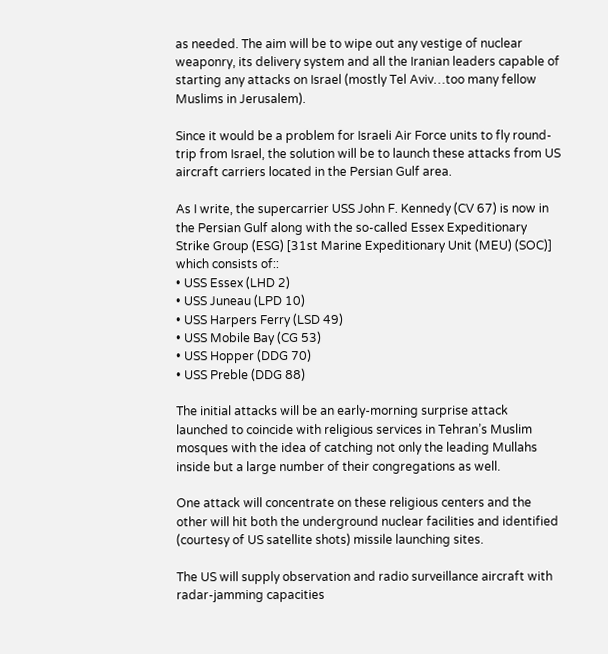as needed. The aim will be to wipe out any vestige of nuclear weaponry, its delivery system and all the Iranian leaders capable of starting any attacks on Israel (mostly Tel Aviv…too many fellow Muslims in Jerusalem).

Since it would be a problem for Israeli Air Force units to fly round-trip from Israel, the solution will be to launch these attacks from US aircraft carriers located in the Persian Gulf area.

As I write, the supercarrier USS John F. Kennedy (CV 67) is now in the Persian Gulf along with the so-called Essex Expeditionary Strike Group (ESG) [31st Marine Expeditionary Unit (MEU) (SOC)] which consists of::
• USS Essex (LHD 2)
• USS Juneau (LPD 10)
• USS Harpers Ferry (LSD 49)
• USS Mobile Bay (CG 53)
• USS Hopper (DDG 70)
• USS Preble (DDG 88)

The initial attacks will be an early-morning surprise attack launched to coincide with religious services in Tehran’s Muslim mosques with the idea of catching not only the leading Mullahs inside but a large number of their congregations as well.

One attack will concentrate on these religious centers and the other will hit both the underground nuclear facilities and identified (courtesy of US satellite shots) missile launching sites.

The US will supply observation and radio surveillance aircraft with radar-jamming capacities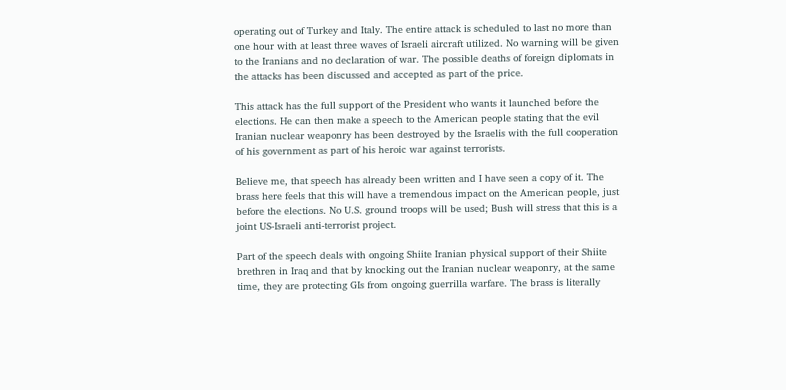operating out of Turkey and Italy. The entire attack is scheduled to last no more than one hour with at least three waves of Israeli aircraft utilized. No warning will be given to the Iranians and no declaration of war. The possible deaths of foreign diplomats in the attacks has been discussed and accepted as part of the price.

This attack has the full support of the President who wants it launched before the elections. He can then make a speech to the American people stating that the evil Iranian nuclear weaponry has been destroyed by the Israelis with the full cooperation of his government as part of his heroic war against terrorists.

Believe me, that speech has already been written and I have seen a copy of it. The brass here feels that this will have a tremendous impact on the American people, just before the elections. No U.S. ground troops will be used; Bush will stress that this is a joint US-Israeli anti-terrorist project.

Part of the speech deals with ongoing Shiite Iranian physical support of their Shiite brethren in Iraq and that by knocking out the Iranian nuclear weaponry, at the same time, they are protecting GIs from ongoing guerrilla warfare. The brass is literally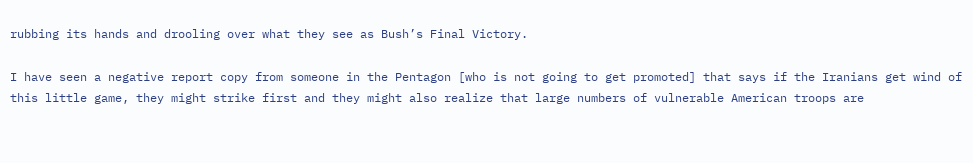rubbing its hands and drooling over what they see as Bush’s Final Victory.

I have seen a negative report copy from someone in the Pentagon [who is not going to get promoted] that says if the Iranians get wind of this little game, they might strike first and they might also realize that large numbers of vulnerable American troops are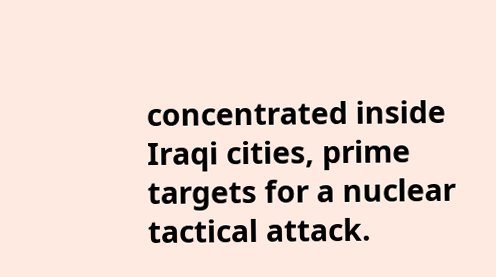concentrated inside Iraqi cities, prime targets for a nuclear tactical attack.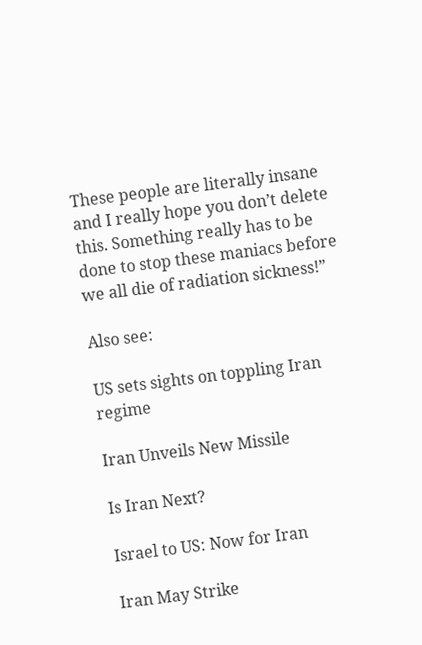These people are literally insane and I really hope you don’t delete this. Something really has to be done to stop these maniacs before we all die of radiation sickness!”

Also see:

US sets sights on toppling Iran regime

Iran Unveils New Missile

Is Iran Next?

Israel to US: Now for Iran

Iran May Strike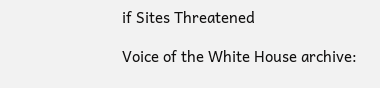if Sites Threatened

Voice of the White House archive: